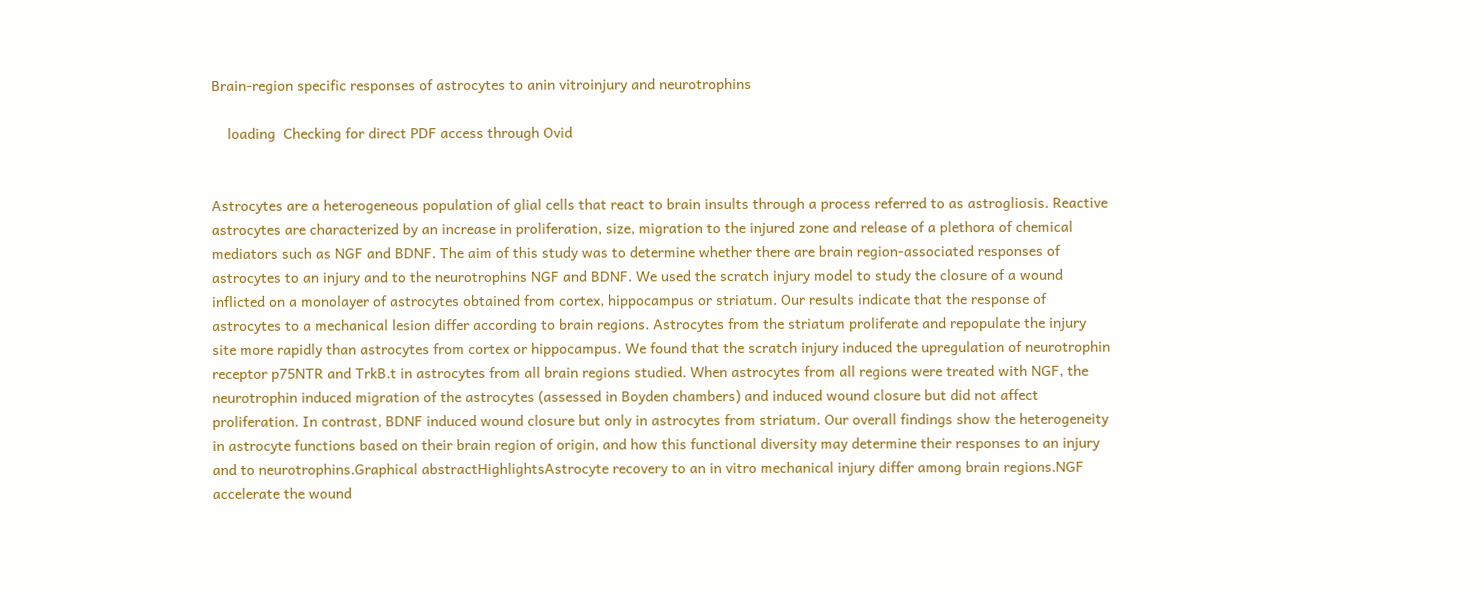Brain-region specific responses of astrocytes to anin vitroinjury and neurotrophins

    loading  Checking for direct PDF access through Ovid


Astrocytes are a heterogeneous population of glial cells that react to brain insults through a process referred to as astrogliosis. Reactive astrocytes are characterized by an increase in proliferation, size, migration to the injured zone and release of a plethora of chemical mediators such as NGF and BDNF. The aim of this study was to determine whether there are brain region-associated responses of astrocytes to an injury and to the neurotrophins NGF and BDNF. We used the scratch injury model to study the closure of a wound inflicted on a monolayer of astrocytes obtained from cortex, hippocampus or striatum. Our results indicate that the response of astrocytes to a mechanical lesion differ according to brain regions. Astrocytes from the striatum proliferate and repopulate the injury site more rapidly than astrocytes from cortex or hippocampus. We found that the scratch injury induced the upregulation of neurotrophin receptor p75NTR and TrkB.t in astrocytes from all brain regions studied. When astrocytes from all regions were treated with NGF, the neurotrophin induced migration of the astrocytes (assessed in Boyden chambers) and induced wound closure but did not affect proliferation. In contrast, BDNF induced wound closure but only in astrocytes from striatum. Our overall findings show the heterogeneity in astrocyte functions based on their brain region of origin, and how this functional diversity may determine their responses to an injury and to neurotrophins.Graphical abstractHighlightsAstrocyte recovery to an in vitro mechanical injury differ among brain regions.NGF accelerate the wound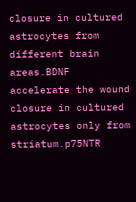closure in cultured astrocytes from different brain areas.BDNF accelerate the wound closure in cultured astrocytes only from striatum.p75NTR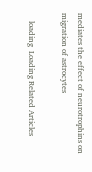mediates the effect of neurotrophins on migration of astrocytes

    loading  Loading Related Articles